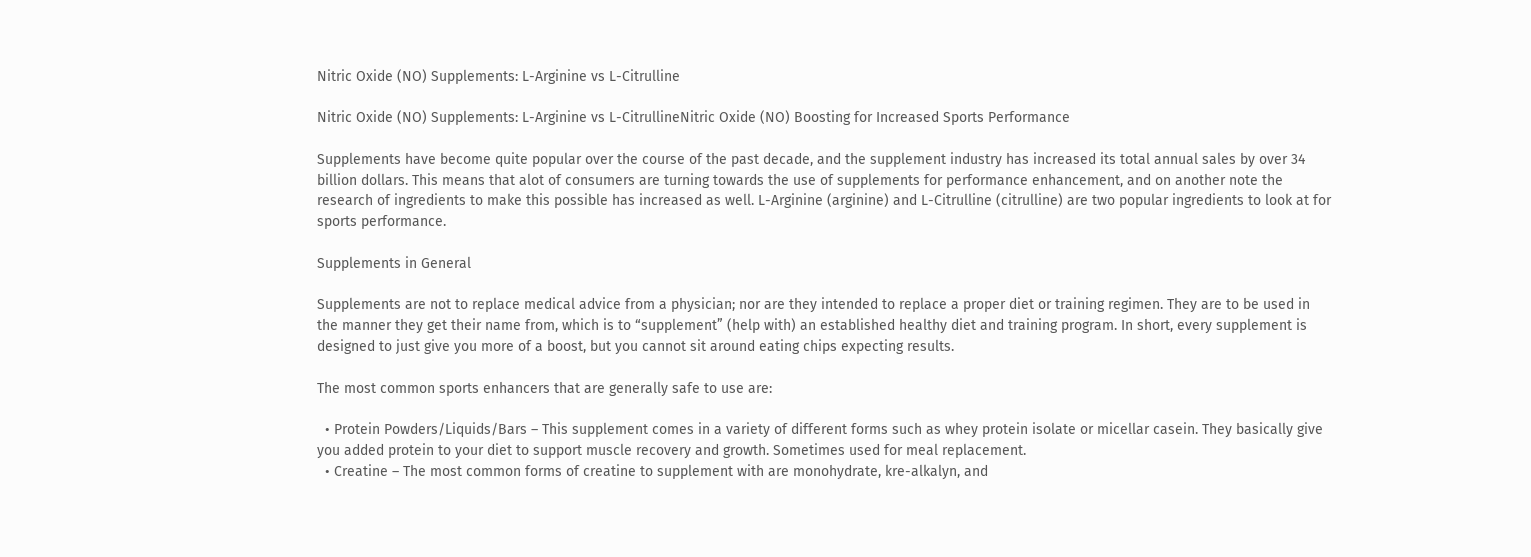Nitric Oxide (NO) Supplements: L-Arginine vs L-Citrulline

Nitric Oxide (NO) Supplements: L-Arginine vs L-CitrullineNitric Oxide (NO) Boosting for Increased Sports Performance

Supplements have become quite popular over the course of the past decade, and the supplement industry has increased its total annual sales by over 34 billion dollars. This means that alot of consumers are turning towards the use of supplements for performance enhancement, and on another note the research of ingredients to make this possible has increased as well. L-Arginine (arginine) and L-Citrulline (citrulline) are two popular ingredients to look at for sports performance.

Supplements in General

Supplements are not to replace medical advice from a physician; nor are they intended to replace a proper diet or training regimen. They are to be used in the manner they get their name from, which is to “supplement” (help with) an established healthy diet and training program. In short, every supplement is designed to just give you more of a boost, but you cannot sit around eating chips expecting results.

The most common sports enhancers that are generally safe to use are:

  • Protein Powders/Liquids/Bars – This supplement comes in a variety of different forms such as whey protein isolate or micellar casein. They basically give you added protein to your diet to support muscle recovery and growth. Sometimes used for meal replacement.
  • Creatine – The most common forms of creatine to supplement with are monohydrate, kre-alkalyn, and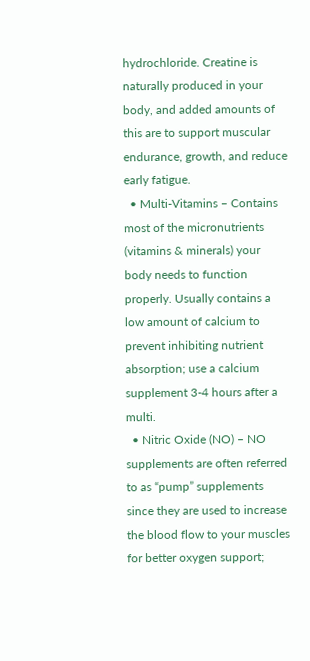hydrochloride. Creatine is naturally produced in your body, and added amounts of this are to support muscular endurance, growth, and reduce early fatigue.
  • Multi-Vitamins – Contains most of the micronutrients (vitamins & minerals) your body needs to function properly. Usually contains a low amount of calcium to prevent inhibiting nutrient absorption; use a calcium supplement 3-4 hours after a multi.
  • Nitric Oxide (NO) – NO supplements are often referred to as “pump” supplements since they are used to increase the blood flow to your muscles for better oxygen support;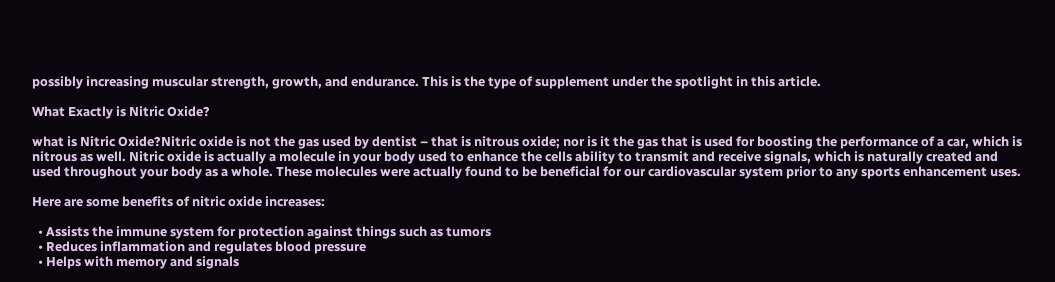possibly increasing muscular strength, growth, and endurance. This is the type of supplement under the spotlight in this article.

What Exactly is Nitric Oxide?

what is Nitric Oxide?Nitric oxide is not the gas used by dentist – that is nitrous oxide; nor is it the gas that is used for boosting the performance of a car, which is nitrous as well. Nitric oxide is actually a molecule in your body used to enhance the cells ability to transmit and receive signals, which is naturally created and used throughout your body as a whole. These molecules were actually found to be beneficial for our cardiovascular system prior to any sports enhancement uses.

Here are some benefits of nitric oxide increases:

  • Assists the immune system for protection against things such as tumors
  • Reduces inflammation and regulates blood pressure
  • Helps with memory and signals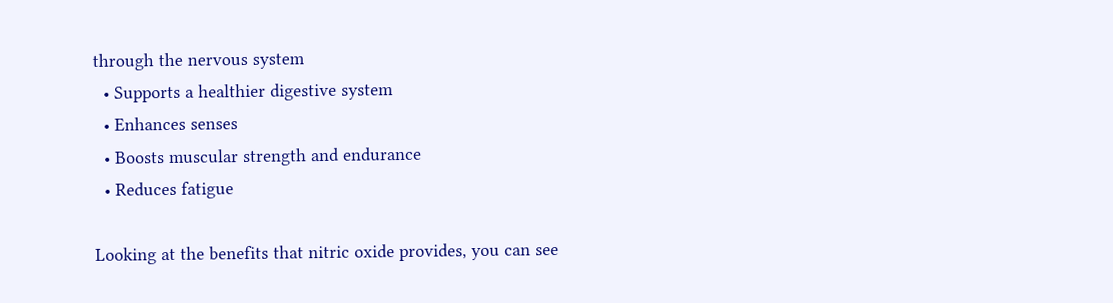through the nervous system
  • Supports a healthier digestive system
  • Enhances senses
  • Boosts muscular strength and endurance
  • Reduces fatigue

Looking at the benefits that nitric oxide provides, you can see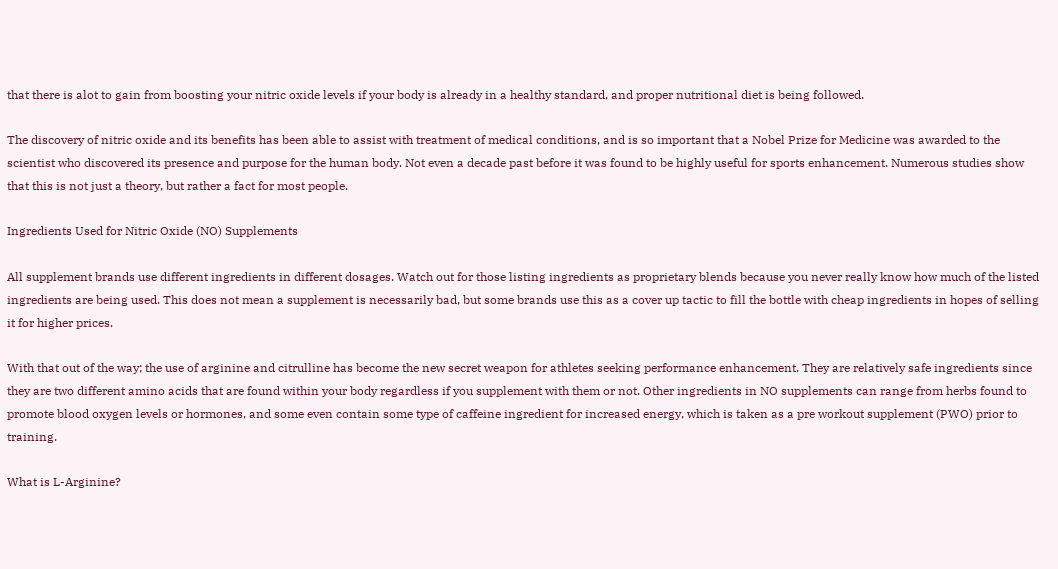that there is alot to gain from boosting your nitric oxide levels if your body is already in a healthy standard, and proper nutritional diet is being followed.

The discovery of nitric oxide and its benefits has been able to assist with treatment of medical conditions, and is so important that a Nobel Prize for Medicine was awarded to the scientist who discovered its presence and purpose for the human body. Not even a decade past before it was found to be highly useful for sports enhancement. Numerous studies show that this is not just a theory, but rather a fact for most people.

Ingredients Used for Nitric Oxide (NO) Supplements

All supplement brands use different ingredients in different dosages. Watch out for those listing ingredients as proprietary blends because you never really know how much of the listed ingredients are being used. This does not mean a supplement is necessarily bad, but some brands use this as a cover up tactic to fill the bottle with cheap ingredients in hopes of selling it for higher prices.

With that out of the way; the use of arginine and citrulline has become the new secret weapon for athletes seeking performance enhancement. They are relatively safe ingredients since they are two different amino acids that are found within your body regardless if you supplement with them or not. Other ingredients in NO supplements can range from herbs found to promote blood oxygen levels or hormones, and some even contain some type of caffeine ingredient for increased energy, which is taken as a pre workout supplement (PWO) prior to training.

What is L-Arginine?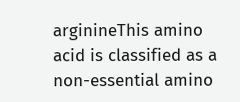arginineThis amino acid is classified as a non-essential amino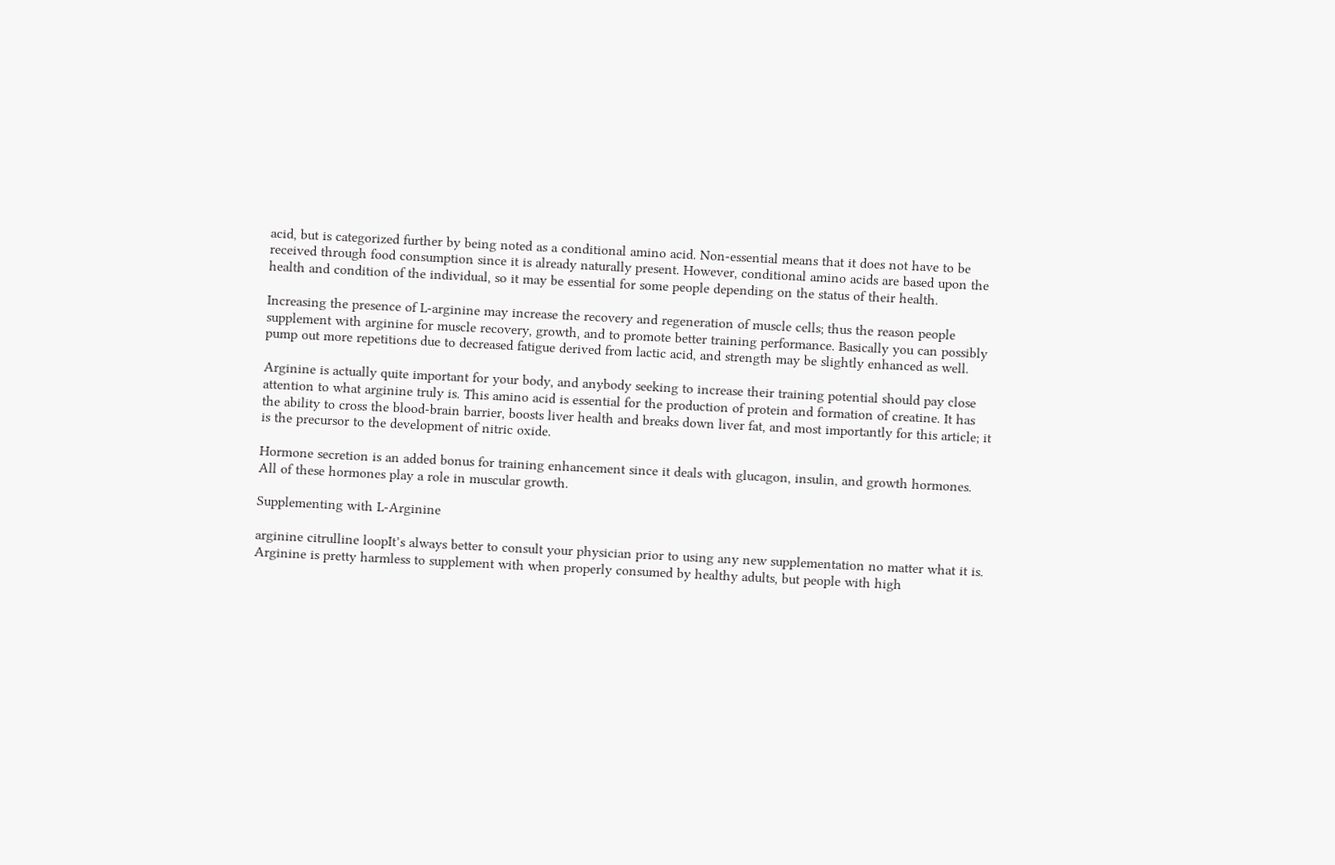acid, but is categorized further by being noted as a conditional amino acid. Non-essential means that it does not have to be received through food consumption since it is already naturally present. However, conditional amino acids are based upon the health and condition of the individual, so it may be essential for some people depending on the status of their health.

Increasing the presence of L-arginine may increase the recovery and regeneration of muscle cells; thus the reason people supplement with arginine for muscle recovery, growth, and to promote better training performance. Basically you can possibly pump out more repetitions due to decreased fatigue derived from lactic acid, and strength may be slightly enhanced as well.

Arginine is actually quite important for your body, and anybody seeking to increase their training potential should pay close attention to what arginine truly is. This amino acid is essential for the production of protein and formation of creatine. It has the ability to cross the blood-brain barrier, boosts liver health and breaks down liver fat, and most importantly for this article; it is the precursor to the development of nitric oxide.

Hormone secretion is an added bonus for training enhancement since it deals with glucagon, insulin, and growth hormones. All of these hormones play a role in muscular growth.

Supplementing with L-Arginine

arginine citrulline loopIt’s always better to consult your physician prior to using any new supplementation no matter what it is. Arginine is pretty harmless to supplement with when properly consumed by healthy adults, but people with high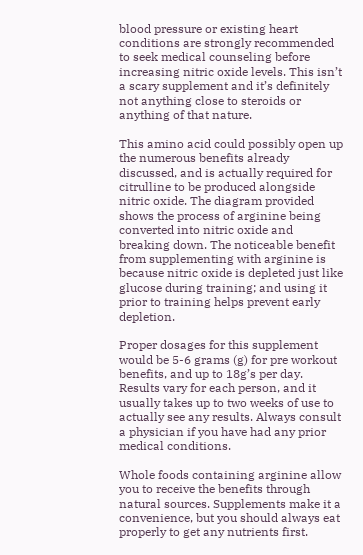blood pressure or existing heart conditions are strongly recommended to seek medical counseling before increasing nitric oxide levels. This isn’t a scary supplement and it’s definitely not anything close to steroids or anything of that nature.

This amino acid could possibly open up the numerous benefits already discussed, and is actually required for citrulline to be produced alongside nitric oxide. The diagram provided shows the process of arginine being converted into nitric oxide and breaking down. The noticeable benefit from supplementing with arginine is because nitric oxide is depleted just like glucose during training; and using it prior to training helps prevent early depletion.

Proper dosages for this supplement would be 5-6 grams (g) for pre workout benefits, and up to 18g’s per day. Results vary for each person, and it usually takes up to two weeks of use to actually see any results. Always consult a physician if you have had any prior medical conditions.

Whole foods containing arginine allow you to receive the benefits through natural sources. Supplements make it a convenience, but you should always eat properly to get any nutrients first.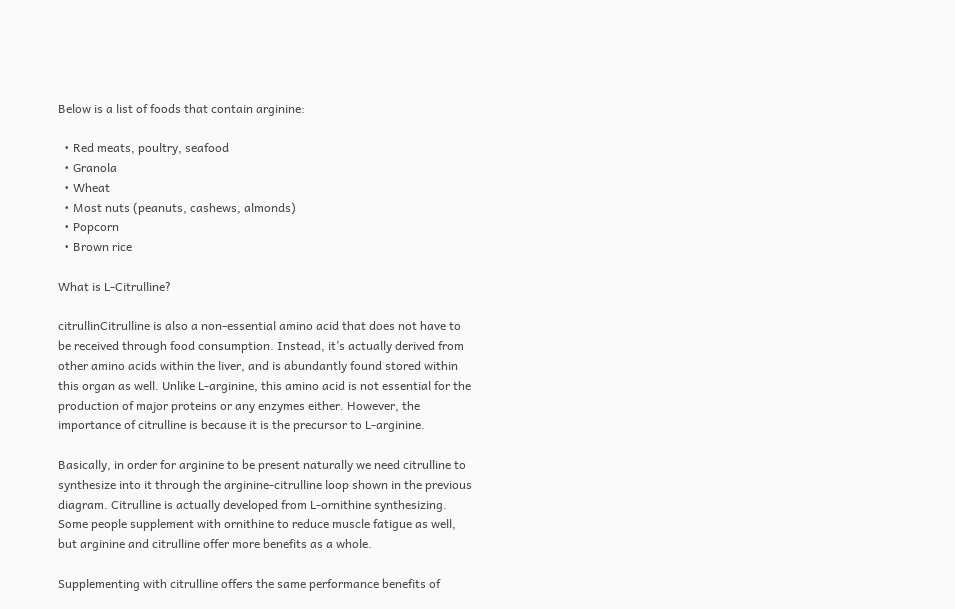Below is a list of foods that contain arginine:

  • Red meats, poultry, seafood
  • Granola
  • Wheat
  • Most nuts (peanuts, cashews, almonds)
  • Popcorn
  • Brown rice

What is L-Citrulline?

citrullinCitrulline is also a non-essential amino acid that does not have to be received through food consumption. Instead, it’s actually derived from other amino acids within the liver, and is abundantly found stored within this organ as well. Unlike L-arginine, this amino acid is not essential for the production of major proteins or any enzymes either. However, the importance of citrulline is because it is the precursor to L-arginine.

Basically, in order for arginine to be present naturally we need citrulline to synthesize into it through the arginine-citrulline loop shown in the previous diagram. Citrulline is actually developed from L-ornithine synthesizing. Some people supplement with ornithine to reduce muscle fatigue as well, but arginine and citrulline offer more benefits as a whole.

Supplementing with citrulline offers the same performance benefits of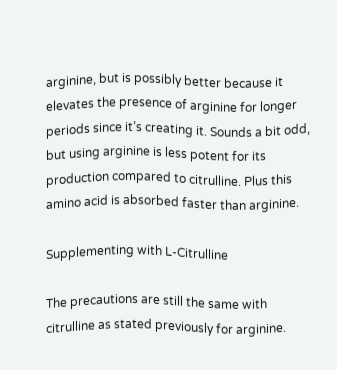arginine, but is possibly better because it elevates the presence of arginine for longer periods since it’s creating it. Sounds a bit odd, but using arginine is less potent for its production compared to citrulline. Plus this amino acid is absorbed faster than arginine.

Supplementing with L-Citrulline

The precautions are still the same with citrulline as stated previously for arginine.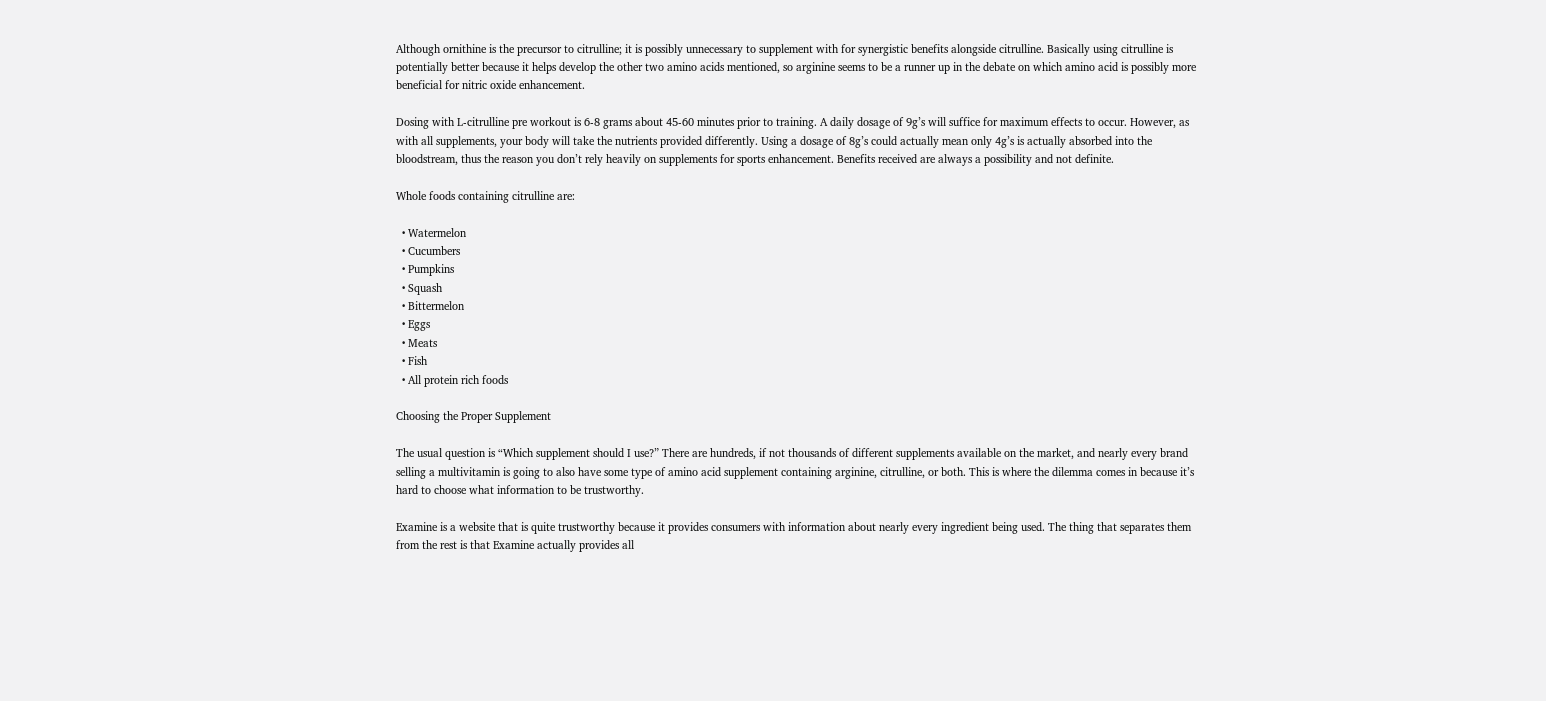Although ornithine is the precursor to citrulline; it is possibly unnecessary to supplement with for synergistic benefits alongside citrulline. Basically using citrulline is potentially better because it helps develop the other two amino acids mentioned, so arginine seems to be a runner up in the debate on which amino acid is possibly more beneficial for nitric oxide enhancement.

Dosing with L-citrulline pre workout is 6-8 grams about 45-60 minutes prior to training. A daily dosage of 9g’s will suffice for maximum effects to occur. However, as with all supplements, your body will take the nutrients provided differently. Using a dosage of 8g’s could actually mean only 4g’s is actually absorbed into the bloodstream, thus the reason you don’t rely heavily on supplements for sports enhancement. Benefits received are always a possibility and not definite.

Whole foods containing citrulline are:

  • Watermelon
  • Cucumbers
  • Pumpkins
  • Squash
  • Bittermelon
  • Eggs
  • Meats
  • Fish
  • All protein rich foods

Choosing the Proper Supplement

The usual question is “Which supplement should I use?” There are hundreds, if not thousands of different supplements available on the market, and nearly every brand selling a multivitamin is going to also have some type of amino acid supplement containing arginine, citrulline, or both. This is where the dilemma comes in because it’s hard to choose what information to be trustworthy.

Examine is a website that is quite trustworthy because it provides consumers with information about nearly every ingredient being used. The thing that separates them from the rest is that Examine actually provides all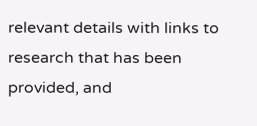relevant details with links to research that has been provided, and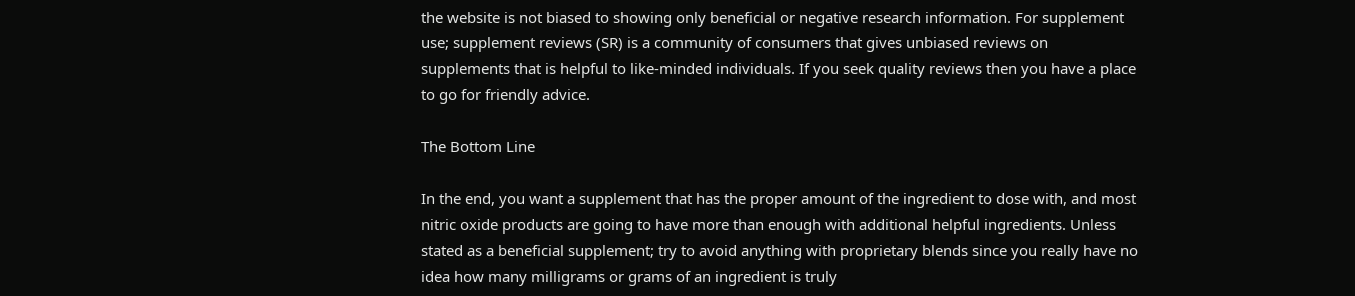the website is not biased to showing only beneficial or negative research information. For supplement use; supplement reviews (SR) is a community of consumers that gives unbiased reviews on supplements that is helpful to like-minded individuals. If you seek quality reviews then you have a place to go for friendly advice.

The Bottom Line

In the end, you want a supplement that has the proper amount of the ingredient to dose with, and most nitric oxide products are going to have more than enough with additional helpful ingredients. Unless stated as a beneficial supplement; try to avoid anything with proprietary blends since you really have no idea how many milligrams or grams of an ingredient is truly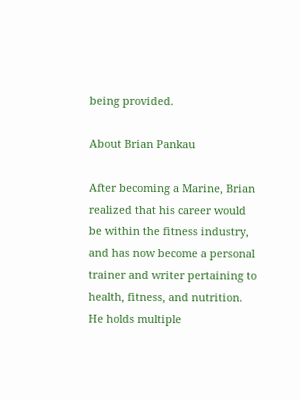being provided.

About Brian Pankau

After becoming a Marine, Brian realized that his career would be within the fitness industry, and has now become a personal trainer and writer pertaining to health, fitness, and nutrition. He holds multiple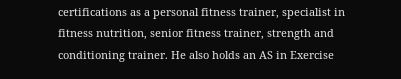certifications as a personal fitness trainer, specialist in fitness nutrition, senior fitness trainer, strength and conditioning trainer. He also holds an AS in Exercise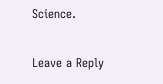Science.

Leave a Reply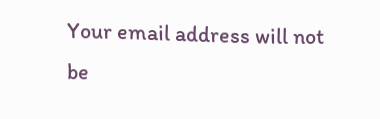Your email address will not be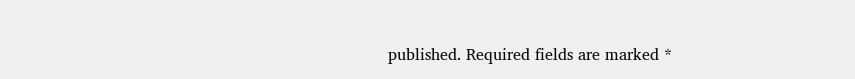published. Required fields are marked *